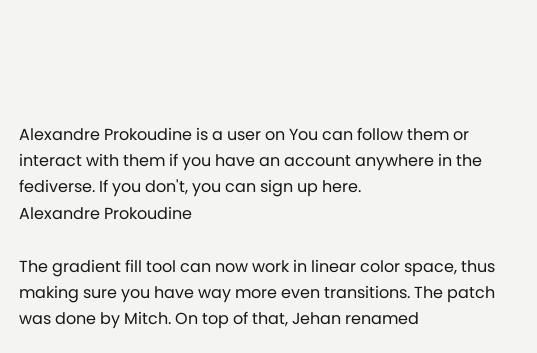Alexandre Prokoudine is a user on You can follow them or interact with them if you have an account anywhere in the fediverse. If you don't, you can sign up here.
Alexandre Prokoudine

The gradient fill tool can now work in linear color space, thus making sure you have way more even transitions. The patch was done by Mitch. On top of that, Jehan renamed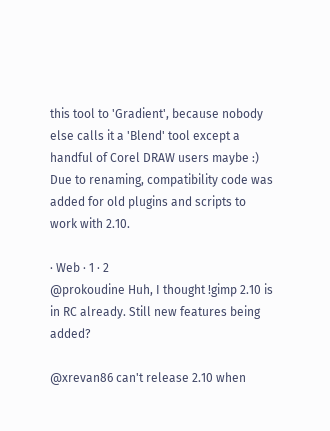this tool to 'Gradient', because nobody else calls it a 'Blend' tool except a handful of Corel DRAW users maybe :) Due to renaming, compatibility code was added for old plugins and scripts to work with 2.10.

· Web · 1 · 2
@prokoudine Huh, I thought !gimp 2.10 is in RC already. Still new features being added?

@xrevan86 can't release 2.10 when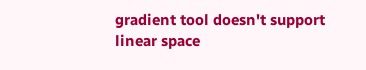gradient tool doesn't support linear space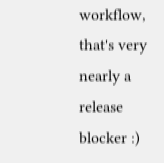workflow, that's very nearly a release blocker :)